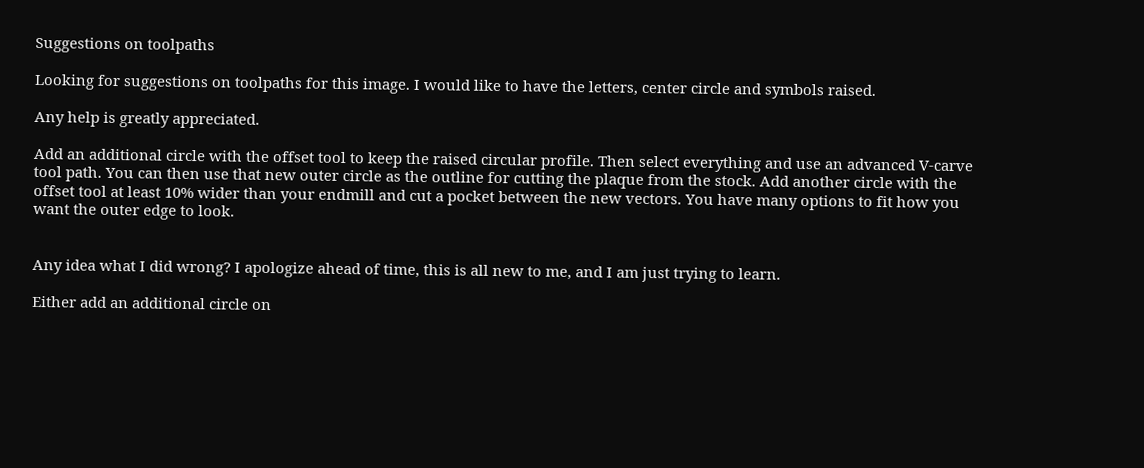Suggestions on toolpaths

Looking for suggestions on toolpaths for this image. I would like to have the letters, center circle and symbols raised.

Any help is greatly appreciated.

Add an additional circle with the offset tool to keep the raised circular profile. Then select everything and use an advanced V-carve tool path. You can then use that new outer circle as the outline for cutting the plaque from the stock. Add another circle with the offset tool at least 10% wider than your endmill and cut a pocket between the new vectors. You have many options to fit how you want the outer edge to look.


Any idea what I did wrong? I apologize ahead of time, this is all new to me, and I am just trying to learn.

Either add an additional circle on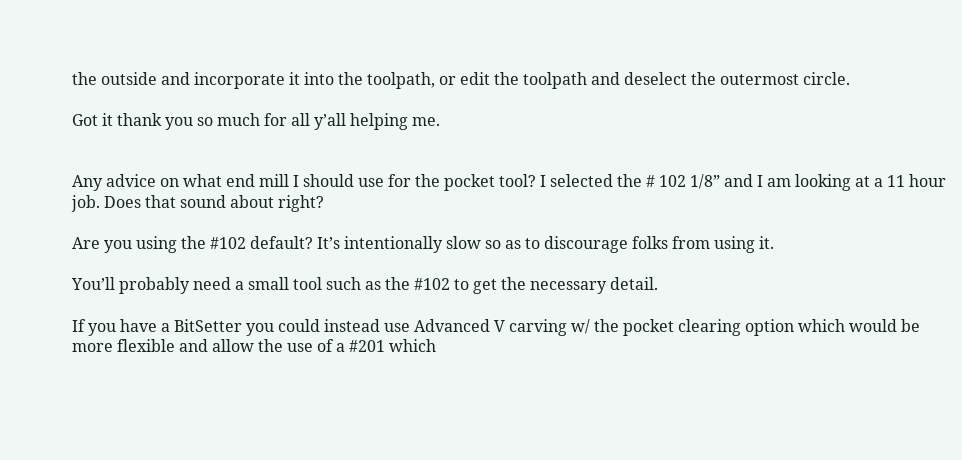the outside and incorporate it into the toolpath, or edit the toolpath and deselect the outermost circle.

Got it thank you so much for all y’all helping me.


Any advice on what end mill I should use for the pocket tool? I selected the # 102 1/8” and I am looking at a 11 hour job. Does that sound about right?

Are you using the #102 default? It’s intentionally slow so as to discourage folks from using it.

You’ll probably need a small tool such as the #102 to get the necessary detail.

If you have a BitSetter you could instead use Advanced V carving w/ the pocket clearing option which would be more flexible and allow the use of a #201 which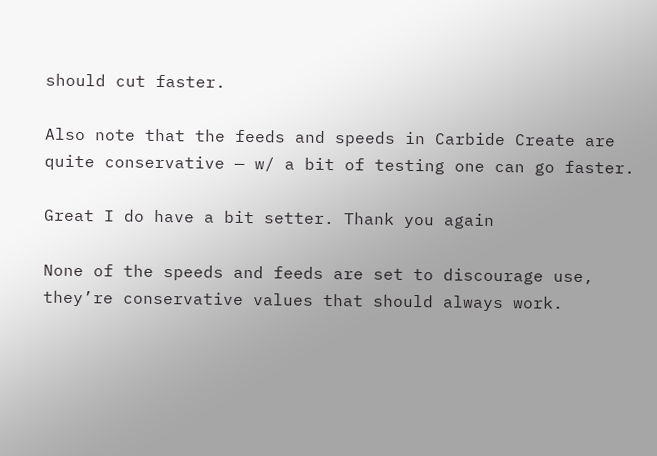should cut faster.

Also note that the feeds and speeds in Carbide Create are quite conservative — w/ a bit of testing one can go faster.

Great I do have a bit setter. Thank you again

None of the speeds and feeds are set to discourage use, they’re conservative values that should always work.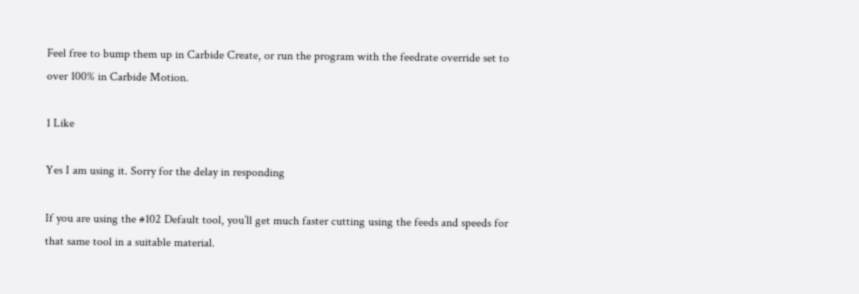Feel free to bump them up in Carbide Create, or run the program with the feedrate override set to over 100% in Carbide Motion.

1 Like

Yes I am using it. Sorry for the delay in responding

If you are using the #102 Default tool, you’ll get much faster cutting using the feeds and speeds for that same tool in a suitable material.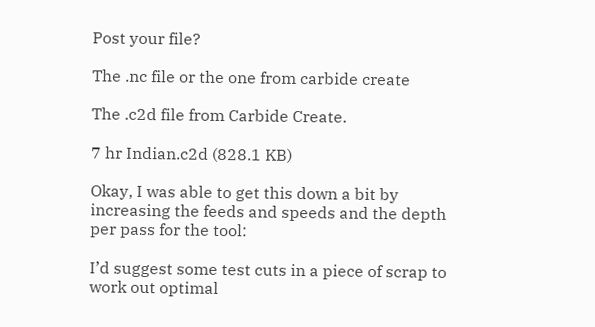Post your file?

The .nc file or the one from carbide create

The .c2d file from Carbide Create.

7 hr Indian.c2d (828.1 KB)

Okay, I was able to get this down a bit by increasing the feeds and speeds and the depth per pass for the tool:

I’d suggest some test cuts in a piece of scrap to work out optimal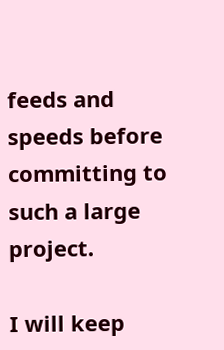feeds and speeds before committing to such a large project.

I will keep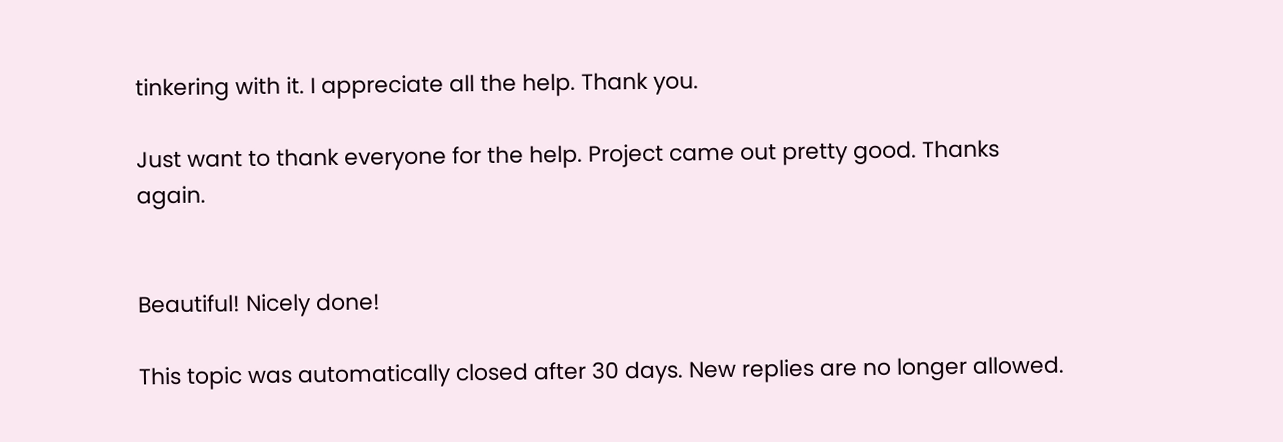tinkering with it. I appreciate all the help. Thank you.

Just want to thank everyone for the help. Project came out pretty good. Thanks again.


Beautiful! Nicely done!

This topic was automatically closed after 30 days. New replies are no longer allowed.